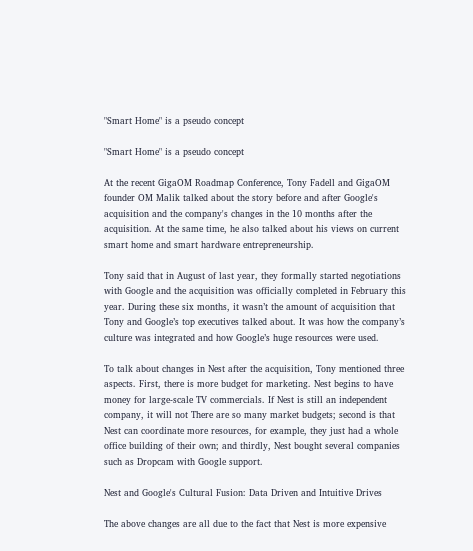"Smart Home" is a pseudo concept

"Smart Home" is a pseudo concept

At the recent GigaOM Roadmap Conference, Tony Fadell and GigaOM founder OM Malik talked about the story before and after Google's acquisition and the company's changes in the 10 months after the acquisition. At the same time, he also talked about his views on current smart home and smart hardware entrepreneurship.

Tony said that in August of last year, they formally started negotiations with Google and the acquisition was officially completed in February this year. During these six months, it wasn’t the amount of acquisition that Tony and Google’s top executives talked about. It was how the company’s culture was integrated and how Google’s huge resources were used.

To talk about changes in Nest after the acquisition, Tony mentioned three aspects. First, there is more budget for marketing. Nest begins to have money for large-scale TV commercials. If Nest is still an independent company, it will not There are so many market budgets; second is that Nest can coordinate more resources, for example, they just had a whole office building of their own; and thirdly, Nest bought several companies such as Dropcam with Google support.

Nest and Google's Cultural Fusion: Data Driven and Intuitive Drives

The above changes are all due to the fact that Nest is more expensive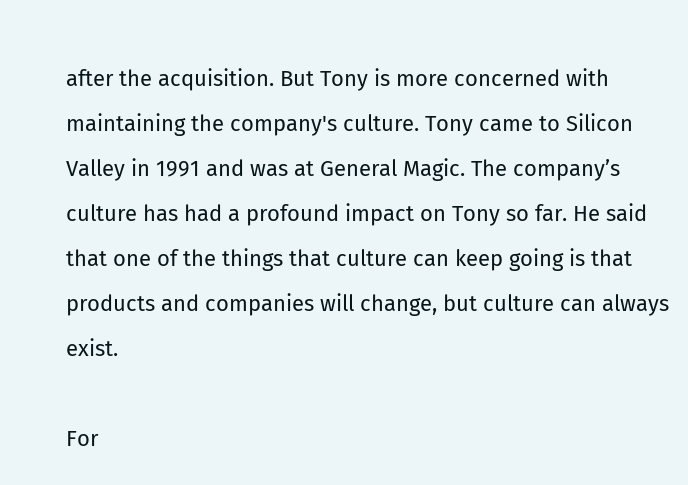after the acquisition. But Tony is more concerned with maintaining the company's culture. Tony came to Silicon Valley in 1991 and was at General Magic. The company’s culture has had a profound impact on Tony so far. He said that one of the things that culture can keep going is that products and companies will change, but culture can always exist.

For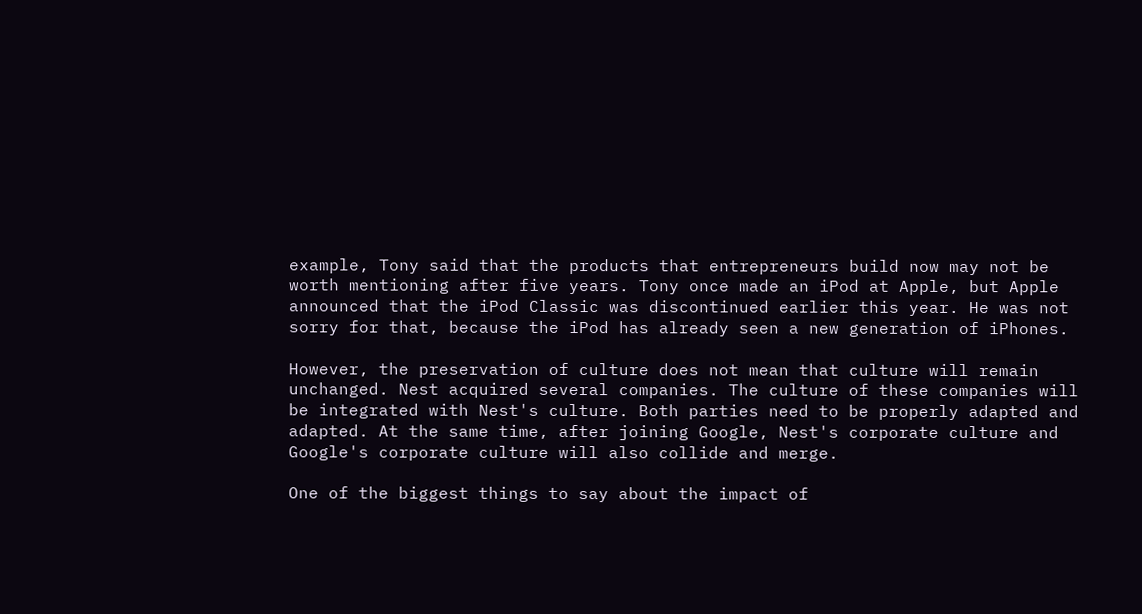example, Tony said that the products that entrepreneurs build now may not be worth mentioning after five years. Tony once made an iPod at Apple, but Apple announced that the iPod Classic was discontinued earlier this year. He was not sorry for that, because the iPod has already seen a new generation of iPhones.

However, the preservation of culture does not mean that culture will remain unchanged. Nest acquired several companies. The culture of these companies will be integrated with Nest's culture. Both parties need to be properly adapted and adapted. At the same time, after joining Google, Nest's corporate culture and Google's corporate culture will also collide and merge.

One of the biggest things to say about the impact of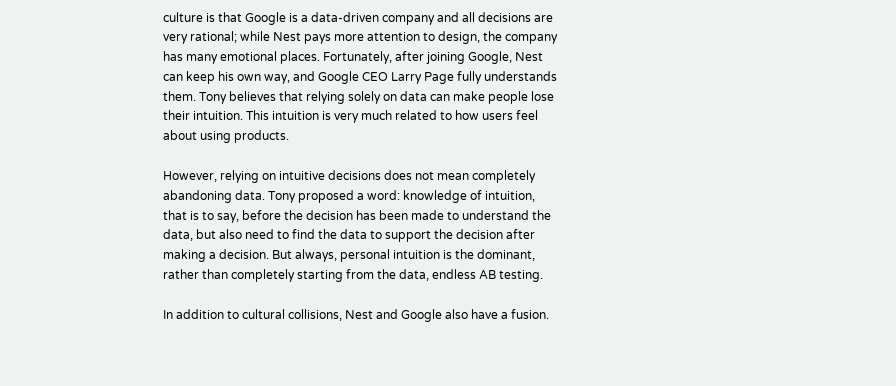culture is that Google is a data-driven company and all decisions are very rational; while Nest pays more attention to design, the company has many emotional places. Fortunately, after joining Google, Nest can keep his own way, and Google CEO Larry Page fully understands them. Tony believes that relying solely on data can make people lose their intuition. This intuition is very much related to how users feel about using products.

However, relying on intuitive decisions does not mean completely abandoning data. Tony proposed a word: knowledge of intuition, that is to say, before the decision has been made to understand the data, but also need to find the data to support the decision after making a decision. But always, personal intuition is the dominant, rather than completely starting from the data, endless AB testing.

In addition to cultural collisions, Nest and Google also have a fusion.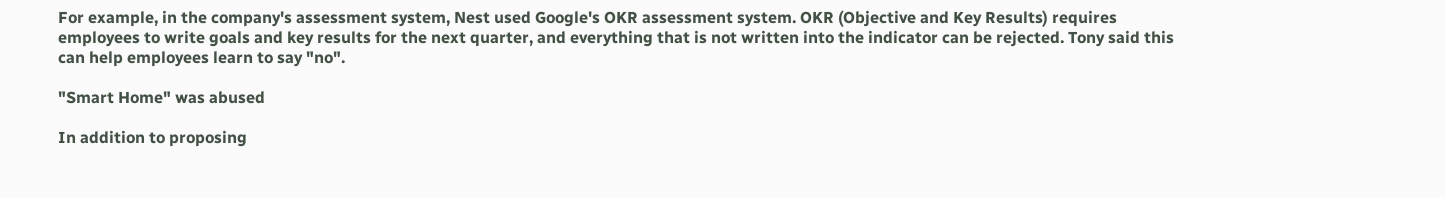For example, in the company's assessment system, Nest used Google's OKR assessment system. OKR (Objective and Key Results) requires employees to write goals and key results for the next quarter, and everything that is not written into the indicator can be rejected. Tony said this can help employees learn to say "no".

"Smart Home" was abused

In addition to proposing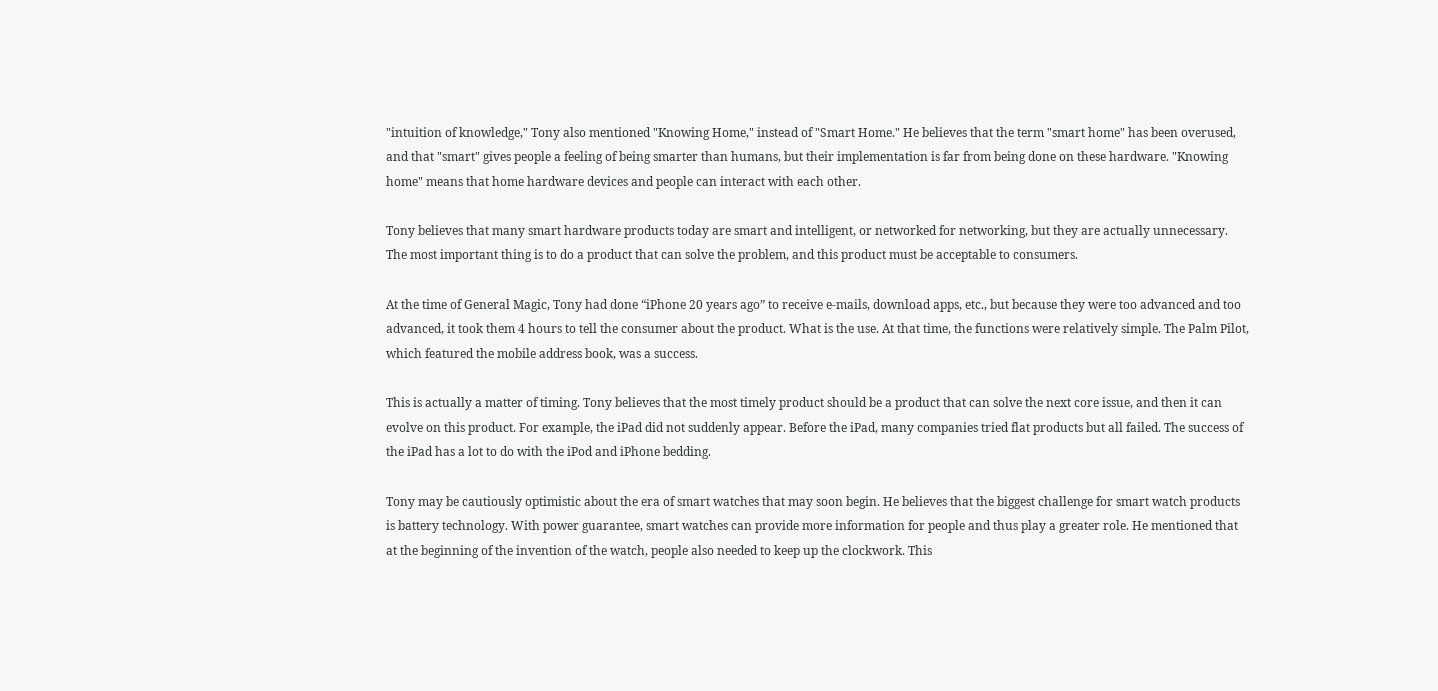"intuition of knowledge," Tony also mentioned "Knowing Home," instead of "Smart Home." He believes that the term "smart home" has been overused, and that "smart" gives people a feeling of being smarter than humans, but their implementation is far from being done on these hardware. "Knowing home" means that home hardware devices and people can interact with each other.

Tony believes that many smart hardware products today are smart and intelligent, or networked for networking, but they are actually unnecessary. The most important thing is to do a product that can solve the problem, and this product must be acceptable to consumers.

At the time of General Magic, Tony had done “iPhone 20 years ago” to receive e-mails, download apps, etc., but because they were too advanced and too advanced, it took them 4 hours to tell the consumer about the product. What is the use. At that time, the functions were relatively simple. The Palm Pilot, which featured the mobile address book, was a success.

This is actually a matter of timing. Tony believes that the most timely product should be a product that can solve the next core issue, and then it can evolve on this product. For example, the iPad did not suddenly appear. Before the iPad, many companies tried flat products but all failed. The success of the iPad has a lot to do with the iPod and iPhone bedding.

Tony may be cautiously optimistic about the era of smart watches that may soon begin. He believes that the biggest challenge for smart watch products is battery technology. With power guarantee, smart watches can provide more information for people and thus play a greater role. He mentioned that at the beginning of the invention of the watch, people also needed to keep up the clockwork. This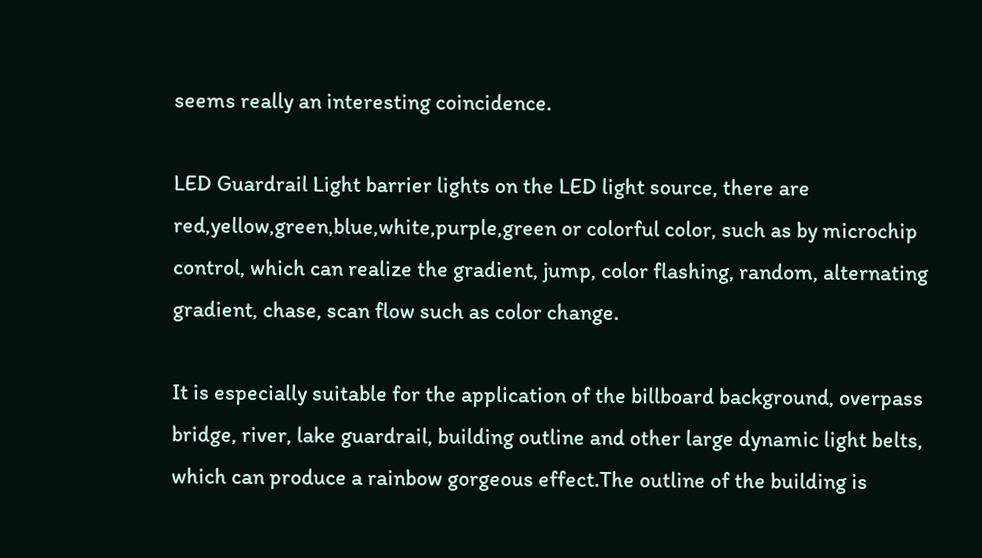seems really an interesting coincidence.

LED Guardrail Light barrier lights on the LED light source, there are red,yellow,green,blue,white,purple,green or colorful color, such as by microchip control, which can realize the gradient, jump, color flashing, random, alternating gradient, chase, scan flow such as color change.

It is especially suitable for the application of the billboard background, overpass bridge, river, lake guardrail, building outline and other large dynamic light belts, which can produce a rainbow gorgeous effect.The outline of the building is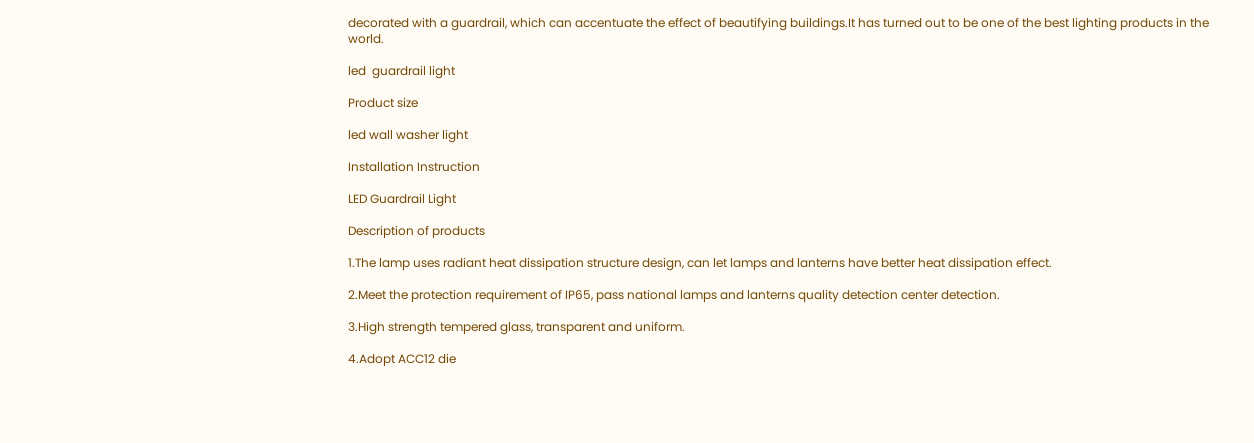decorated with a guardrail, which can accentuate the effect of beautifying buildings.It has turned out to be one of the best lighting products in the world.

led  guardrail light

Product size

led wall washer light

Installation Instruction

LED Guardrail Light

Description of products

1.The lamp uses radiant heat dissipation structure design, can let lamps and lanterns have better heat dissipation effect.

2.Meet the protection requirement of IP65, pass national lamps and lanterns quality detection center detection.

3.High strength tempered glass, transparent and uniform.

4.Adopt ACC12 die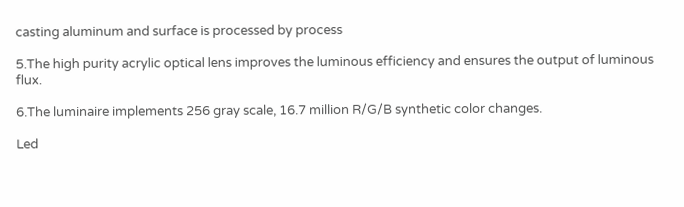casting aluminum and surface is processed by process

5.The high purity acrylic optical lens improves the luminous efficiency and ensures the output of luminous flux.

6.The luminaire implements 256 gray scale, 16.7 million R/G/B synthetic color changes.

Led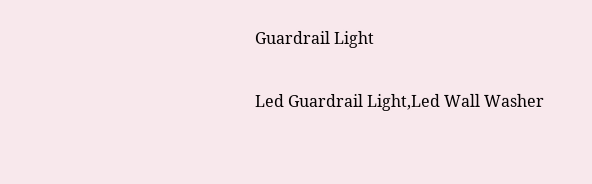Guardrail Light

Led Guardrail Light,Led Wall Washer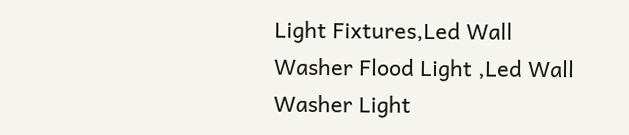Light Fixtures,Led Wall Washer Flood Light ,Led Wall Washer Light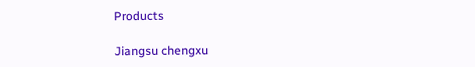Products

Jiangsu chengxu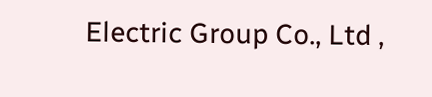Electric Group Co., Ltd ,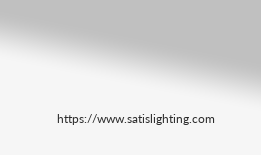https://www.satislighting.com